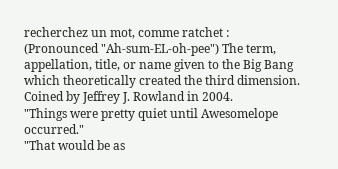recherchez un mot, comme ratchet :
(Pronounced "Ah-sum-EL-oh-pee") The term, appellation, title, or name given to the Big Bang which theoretically created the third dimension. Coined by Jeffrey J. Rowland in 2004.
"Things were pretty quiet until Awesomelope occurred."
"That would be as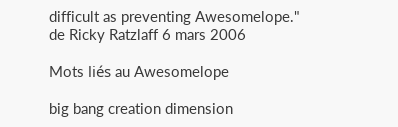difficult as preventing Awesomelope."
de Ricky Ratzlaff 6 mars 2006

Mots liés au Awesomelope

big bang creation dimension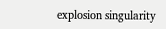explosion singularity